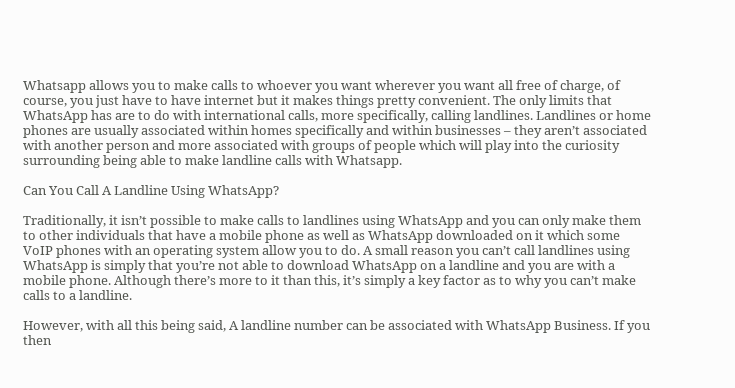Whatsapp allows you to make calls to whoever you want wherever you want all free of charge, of course, you just have to have internet but it makes things pretty convenient. The only limits that WhatsApp has are to do with international calls, more specifically, calling landlines. Landlines or home phones are usually associated within homes specifically and within businesses – they aren’t associated with another person and more associated with groups of people which will play into the curiosity surrounding being able to make landline calls with Whatsapp.

Can You Call A Landline Using WhatsApp?

Traditionally, it isn’t possible to make calls to landlines using WhatsApp and you can only make them to other individuals that have a mobile phone as well as WhatsApp downloaded on it which some VoIP phones with an operating system allow you to do. A small reason you can’t call landlines using WhatsApp is simply that you’re not able to download WhatsApp on a landline and you are with a mobile phone. Although there’s more to it than this, it’s simply a key factor as to why you can’t make calls to a landline.

However, with all this being said, A landline number can be associated with WhatsApp Business. If you then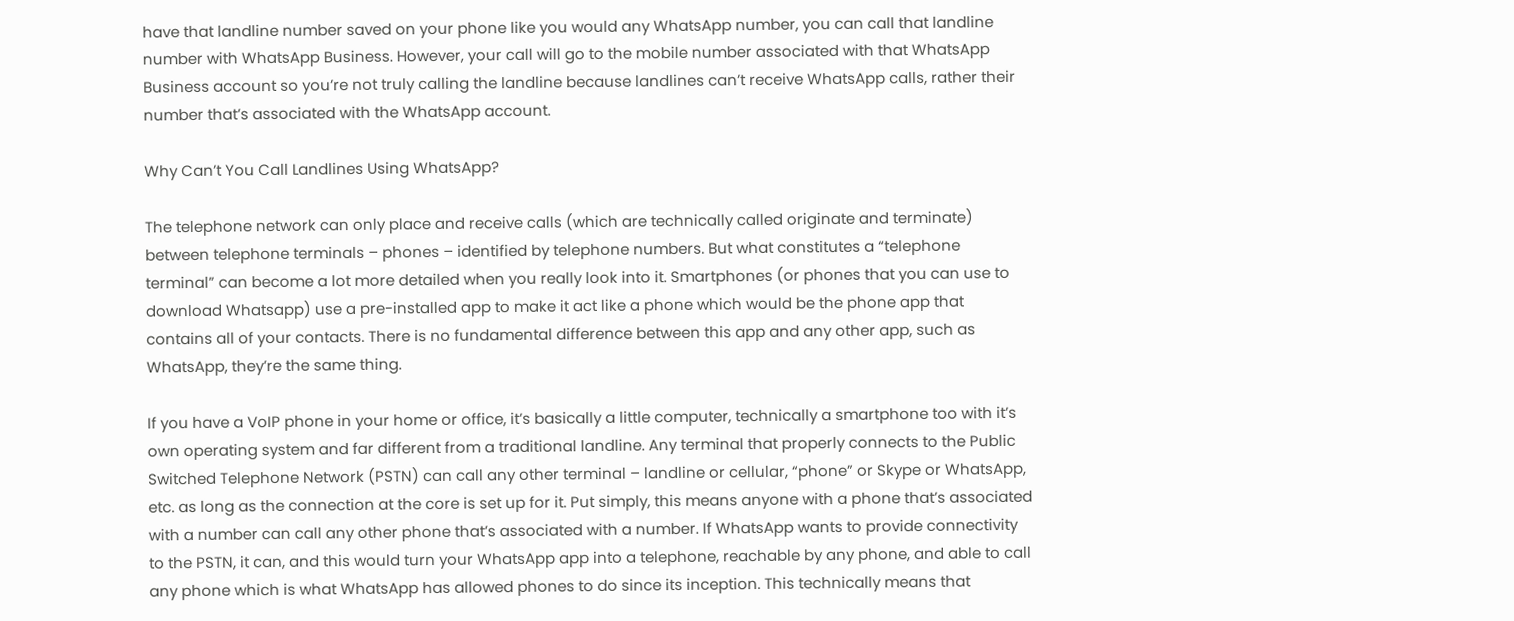have that landline number saved on your phone like you would any WhatsApp number, you can call that landline number with WhatsApp Business. However, your call will go to the mobile number associated with that WhatsApp Business account so you’re not truly calling the landline because landlines can’t receive WhatsApp calls, rather their number that’s associated with the WhatsApp account.

Why Can’t You Call Landlines Using WhatsApp?

The telephone network can only place and receive calls (which are technically called originate and terminate) between telephone terminals – phones – identified by telephone numbers. But what constitutes a “telephone terminal” can become a lot more detailed when you really look into it. Smartphones (or phones that you can use to download Whatsapp) use a pre-installed app to make it act like a phone which would be the phone app that contains all of your contacts. There is no fundamental difference between this app and any other app, such as WhatsApp, they’re the same thing.

If you have a VoIP phone in your home or office, it’s basically a little computer, technically a smartphone too with it’s own operating system and far different from a traditional landline. Any terminal that properly connects to the Public Switched Telephone Network (PSTN) can call any other terminal – landline or cellular, “phone” or Skype or WhatsApp, etc. as long as the connection at the core is set up for it. Put simply, this means anyone with a phone that’s associated with a number can call any other phone that’s associated with a number. If WhatsApp wants to provide connectivity to the PSTN, it can, and this would turn your WhatsApp app into a telephone, reachable by any phone, and able to call any phone which is what WhatsApp has allowed phones to do since its inception. This technically means that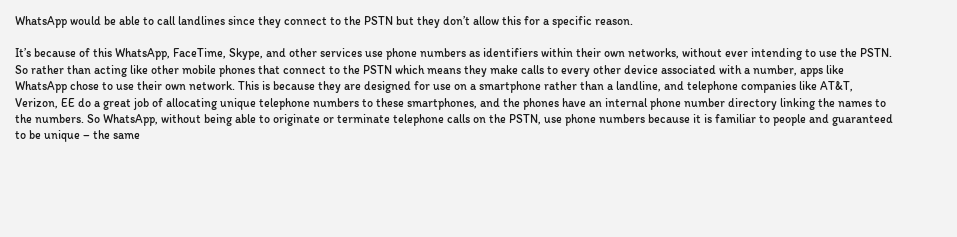WhatsApp would be able to call landlines since they connect to the PSTN but they don’t allow this for a specific reason.

It’s because of this WhatsApp, FaceTime, Skype, and other services use phone numbers as identifiers within their own networks, without ever intending to use the PSTN. So rather than acting like other mobile phones that connect to the PSTN which means they make calls to every other device associated with a number, apps like WhatsApp chose to use their own network. This is because they are designed for use on a smartphone rather than a landline, and telephone companies like AT&T, Verizon, EE do a great job of allocating unique telephone numbers to these smartphones, and the phones have an internal phone number directory linking the names to the numbers. So WhatsApp, without being able to originate or terminate telephone calls on the PSTN, use phone numbers because it is familiar to people and guaranteed to be unique – the same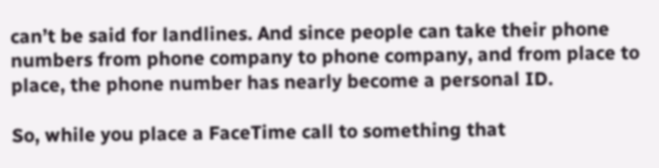can’t be said for landlines. And since people can take their phone numbers from phone company to phone company, and from place to place, the phone number has nearly become a personal ID.

So, while you place a FaceTime call to something that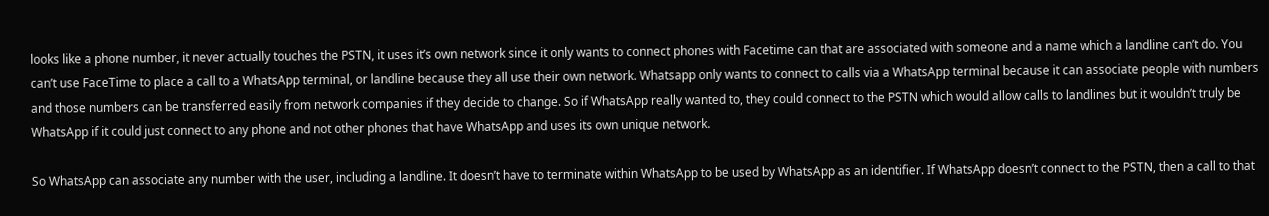looks like a phone number, it never actually touches the PSTN, it uses it’s own network since it only wants to connect phones with Facetime can that are associated with someone and a name which a landline can’t do. You can’t use FaceTime to place a call to a WhatsApp terminal, or landline because they all use their own network. Whatsapp only wants to connect to calls via a WhatsApp terminal because it can associate people with numbers and those numbers can be transferred easily from network companies if they decide to change. So if WhatsApp really wanted to, they could connect to the PSTN which would allow calls to landlines but it wouldn’t truly be WhatsApp if it could just connect to any phone and not other phones that have WhatsApp and uses its own unique network.

So WhatsApp can associate any number with the user, including a landline. It doesn’t have to terminate within WhatsApp to be used by WhatsApp as an identifier. If WhatsApp doesn’t connect to the PSTN, then a call to that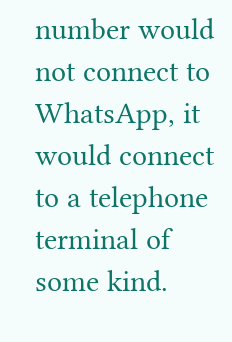number would not connect to WhatsApp, it would connect to a telephone terminal of some kind.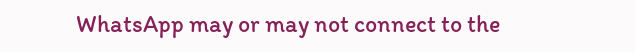WhatsApp may or may not connect to the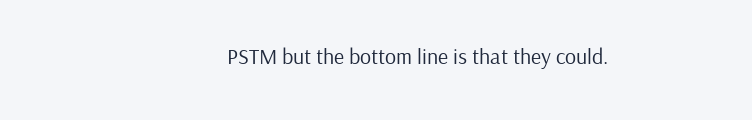PSTM but the bottom line is that they could.